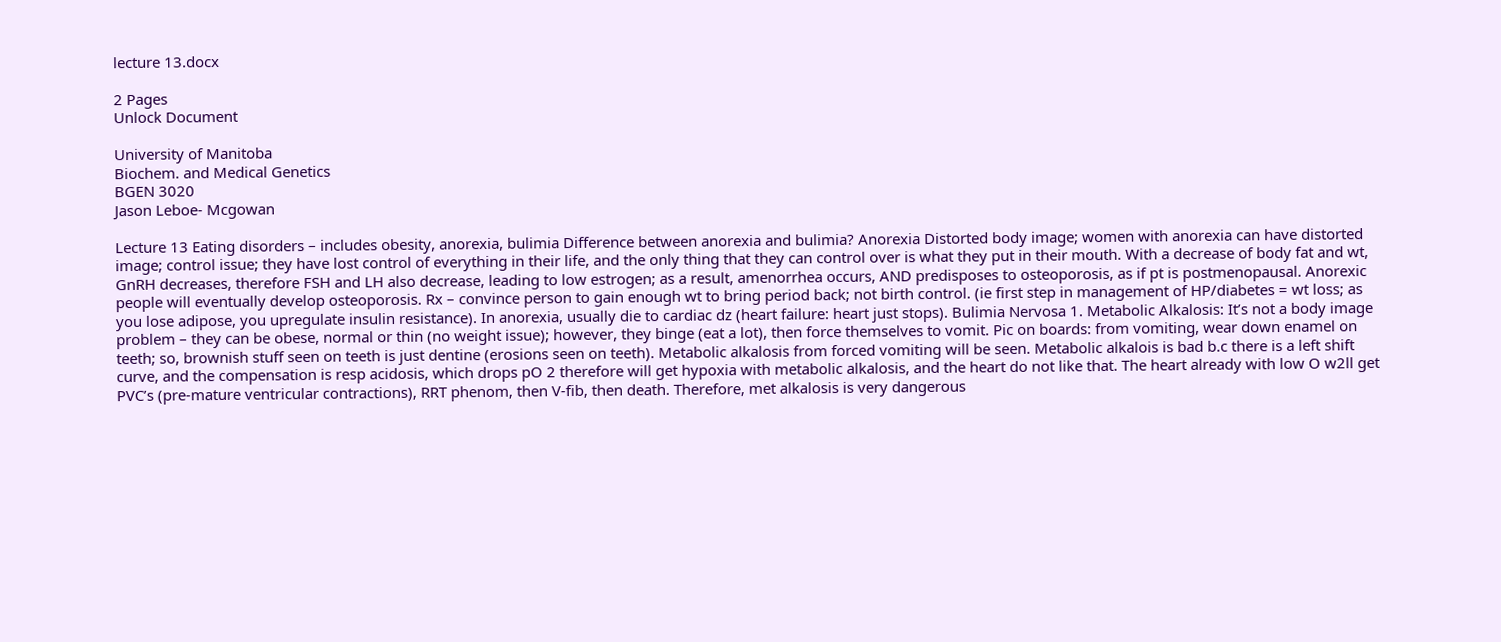lecture 13.docx

2 Pages
Unlock Document

University of Manitoba
Biochem. and Medical Genetics
BGEN 3020
Jason Leboe- Mcgowan

Lecture 13 Eating disorders – includes obesity, anorexia, bulimia Difference between anorexia and bulimia? Anorexia Distorted body image; women with anorexia can have distorted image; control issue; they have lost control of everything in their life, and the only thing that they can control over is what they put in their mouth. With a decrease of body fat and wt, GnRH decreases, therefore FSH and LH also decrease, leading to low estrogen; as a result, amenorrhea occurs, AND predisposes to osteoporosis, as if pt is postmenopausal. Anorexic people will eventually develop osteoporosis. Rx – convince person to gain enough wt to bring period back; not birth control. (ie first step in management of HP/diabetes = wt loss; as you lose adipose, you upregulate insulin resistance). In anorexia, usually die to cardiac dz (heart failure: heart just stops). Bulimia Nervosa 1. Metabolic Alkalosis: It’s not a body image problem – they can be obese, normal or thin (no weight issue); however, they binge (eat a lot), then force themselves to vomit. Pic on boards: from vomiting, wear down enamel on teeth; so, brownish stuff seen on teeth is just dentine (erosions seen on teeth). Metabolic alkalosis from forced vomiting will be seen. Metabolic alkalois is bad b.c there is a left shift curve, and the compensation is resp acidosis, which drops pO 2 therefore will get hypoxia with metabolic alkalosis, and the heart do not like that. The heart already with low O w2ll get PVC’s (pre-mature ventricular contractions), RRT phenom, then V-fib, then death. Therefore, met alkalosis is very dangerous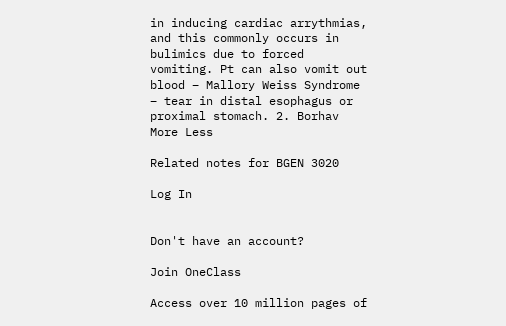in inducing cardiac arrythmias, and this commonly occurs in bulimics due to forced vomiting. Pt can also vomit out blood – Mallory Weiss Syndrome – tear in distal esophagus or proximal stomach. 2. Borhav
More Less

Related notes for BGEN 3020

Log In


Don't have an account?

Join OneClass

Access over 10 million pages of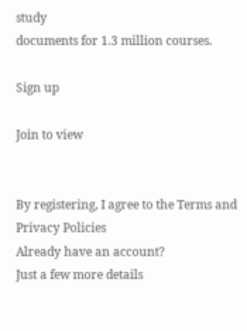study
documents for 1.3 million courses.

Sign up

Join to view


By registering, I agree to the Terms and Privacy Policies
Already have an account?
Just a few more details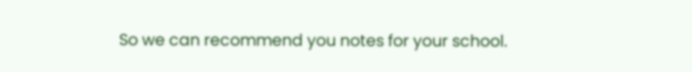So we can recommend you notes for your school.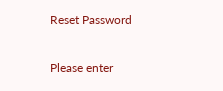Reset Password

Please enter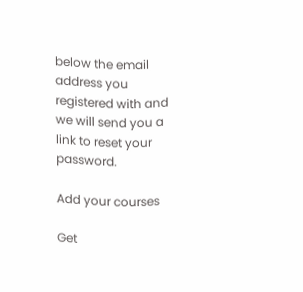below the email address you registered with and we will send you a link to reset your password.

Add your courses

Get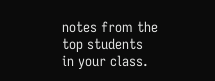notes from the top students in your class.